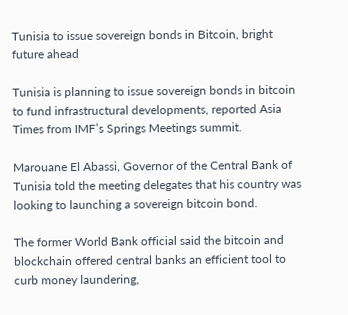Tunisia to issue sovereign bonds in Bitcoin, bright future ahead

Tunisia is planning to issue sovereign bonds in bitcoin to fund infrastructural developments, reported Asia Times from IMF’s Springs Meetings summit.

Marouane El Abassi, Governor of the Central Bank of Tunisia told the meeting delegates that his country was looking to launching a sovereign bitcoin bond.

The former World Bank official said the bitcoin and blockchain offered central banks an efficient tool to curb money laundering,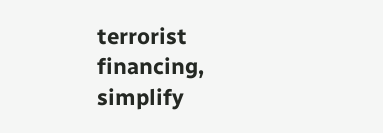terrorist financing, simplify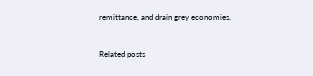remittance, and drain grey economies.


Related posts